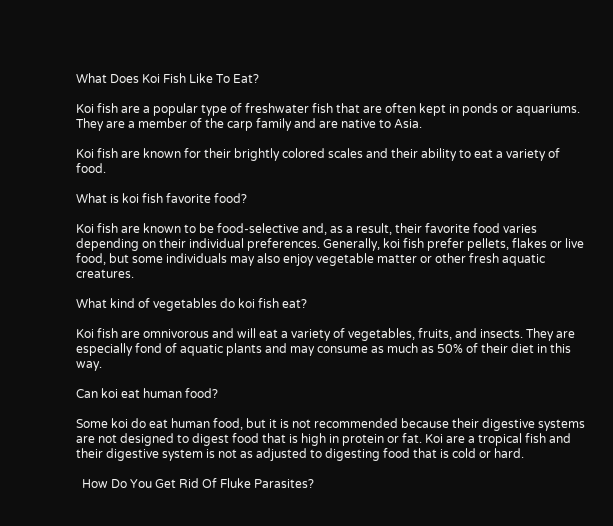What Does Koi Fish Like To Eat?

Koi fish are a popular type of freshwater fish that are often kept in ponds or aquariums. They are a member of the carp family and are native to Asia.

Koi fish are known for their brightly colored scales and their ability to eat a variety of food.

What is koi fish favorite food?

Koi fish are known to be food-selective and, as a result, their favorite food varies depending on their individual preferences. Generally, koi fish prefer pellets, flakes or live food, but some individuals may also enjoy vegetable matter or other fresh aquatic creatures.

What kind of vegetables do koi fish eat?

Koi fish are omnivorous and will eat a variety of vegetables, fruits, and insects. They are especially fond of aquatic plants and may consume as much as 50% of their diet in this way.

Can koi eat human food?

Some koi do eat human food, but it is not recommended because their digestive systems are not designed to digest food that is high in protein or fat. Koi are a tropical fish and their digestive system is not as adjusted to digesting food that is cold or hard.

  How Do You Get Rid Of Fluke Parasites?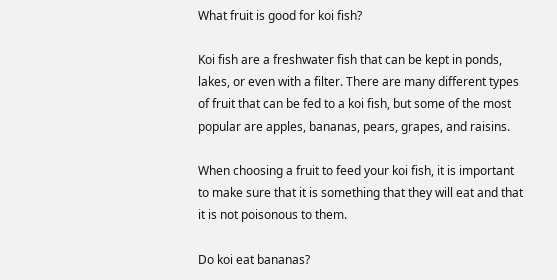What fruit is good for koi fish?

Koi fish are a freshwater fish that can be kept in ponds, lakes, or even with a filter. There are many different types of fruit that can be fed to a koi fish, but some of the most popular are apples, bananas, pears, grapes, and raisins.

When choosing a fruit to feed your koi fish, it is important to make sure that it is something that they will eat and that it is not poisonous to them.

Do koi eat bananas?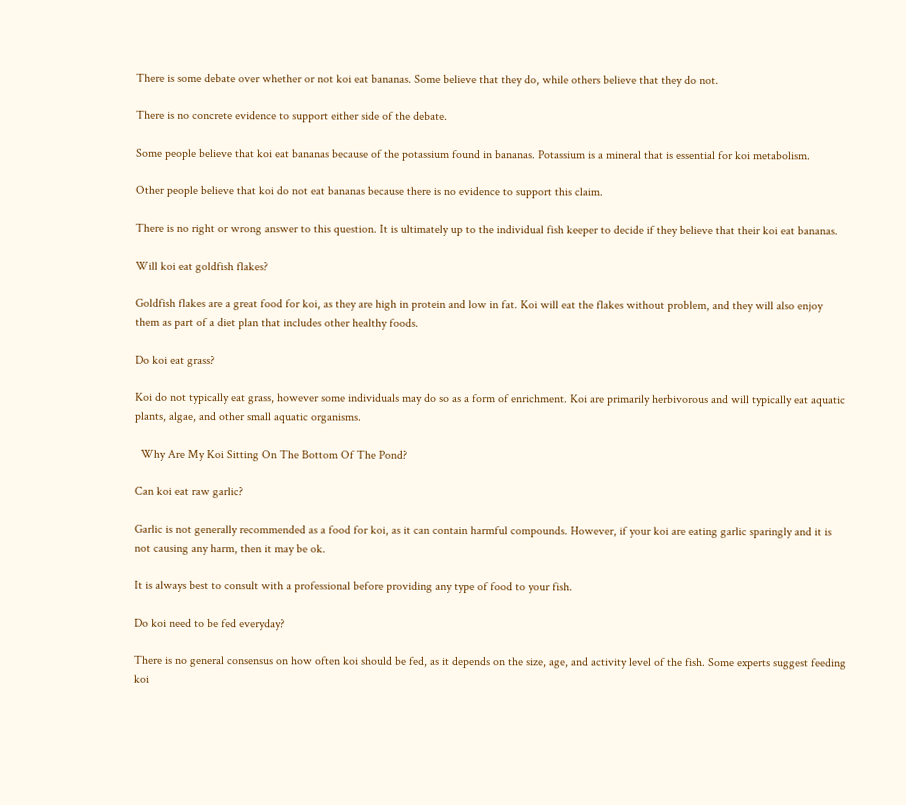There is some debate over whether or not koi eat bananas. Some believe that they do, while others believe that they do not.

There is no concrete evidence to support either side of the debate.

Some people believe that koi eat bananas because of the potassium found in bananas. Potassium is a mineral that is essential for koi metabolism.

Other people believe that koi do not eat bananas because there is no evidence to support this claim.

There is no right or wrong answer to this question. It is ultimately up to the individual fish keeper to decide if they believe that their koi eat bananas.

Will koi eat goldfish flakes?

Goldfish flakes are a great food for koi, as they are high in protein and low in fat. Koi will eat the flakes without problem, and they will also enjoy them as part of a diet plan that includes other healthy foods.

Do koi eat grass?

Koi do not typically eat grass, however some individuals may do so as a form of enrichment. Koi are primarily herbivorous and will typically eat aquatic plants, algae, and other small aquatic organisms.

  Why Are My Koi Sitting On The Bottom Of The Pond?

Can koi eat raw garlic?

Garlic is not generally recommended as a food for koi, as it can contain harmful compounds. However, if your koi are eating garlic sparingly and it is not causing any harm, then it may be ok.

It is always best to consult with a professional before providing any type of food to your fish.

Do koi need to be fed everyday?

There is no general consensus on how often koi should be fed, as it depends on the size, age, and activity level of the fish. Some experts suggest feeding koi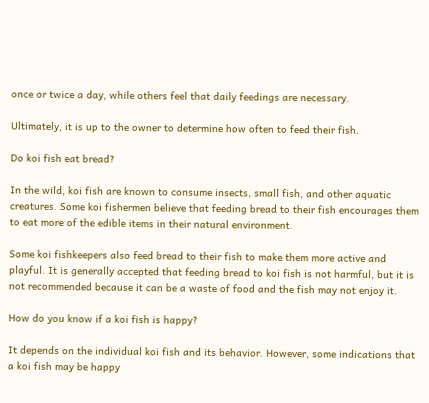once or twice a day, while others feel that daily feedings are necessary.

Ultimately, it is up to the owner to determine how often to feed their fish.

Do koi fish eat bread?

In the wild, koi fish are known to consume insects, small fish, and other aquatic creatures. Some koi fishermen believe that feeding bread to their fish encourages them to eat more of the edible items in their natural environment.

Some koi fishkeepers also feed bread to their fish to make them more active and playful. It is generally accepted that feeding bread to koi fish is not harmful, but it is not recommended because it can be a waste of food and the fish may not enjoy it.

How do you know if a koi fish is happy?

It depends on the individual koi fish and its behavior. However, some indications that a koi fish may be happy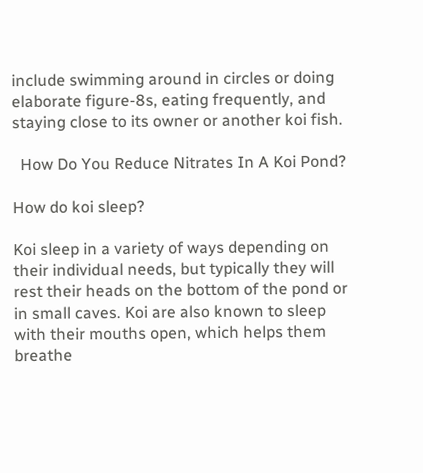include swimming around in circles or doing elaborate figure-8s, eating frequently, and staying close to its owner or another koi fish.

  How Do You Reduce Nitrates In A Koi Pond?

How do koi sleep?

Koi sleep in a variety of ways depending on their individual needs, but typically they will rest their heads on the bottom of the pond or in small caves. Koi are also known to sleep with their mouths open, which helps them breathe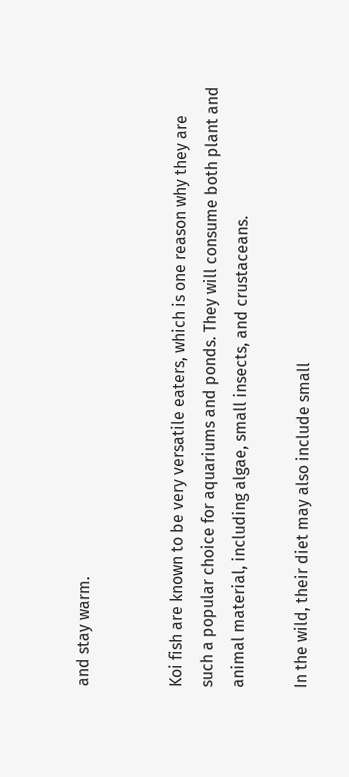and stay warm.


Koi fish are known to be very versatile eaters, which is one reason why they are such a popular choice for aquariums and ponds. They will consume both plant and animal material, including algae, small insects, and crustaceans.

In the wild, their diet may also include small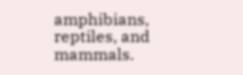amphibians, reptiles, and mammals.